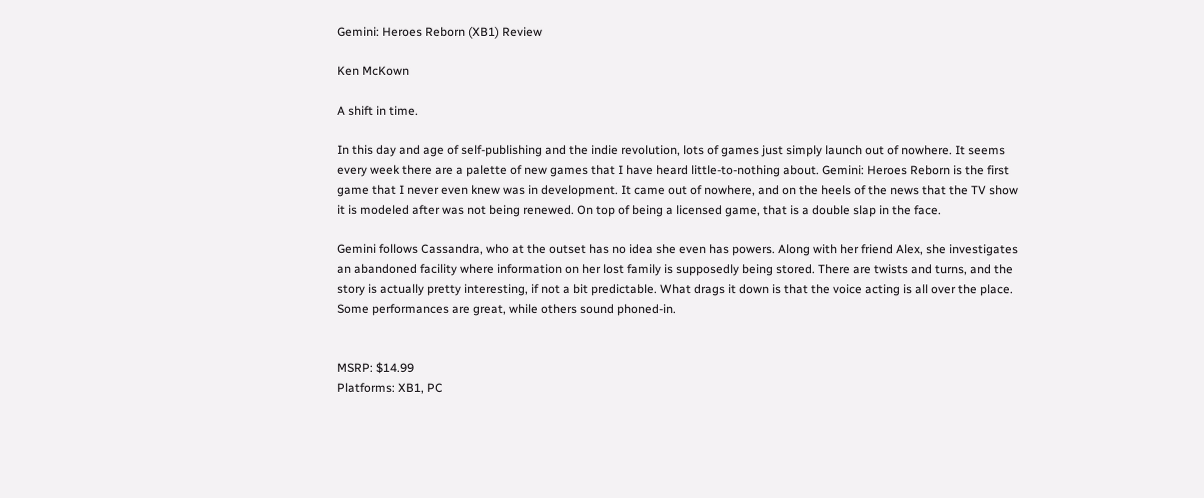Gemini: Heroes Reborn (XB1) Review

Ken McKown

A shift in time.

In this day and age of self-publishing and the indie revolution, lots of games just simply launch out of nowhere. It seems every week there are a palette of new games that I have heard little-to-nothing about. Gemini: Heroes Reborn is the first game that I never even knew was in development. It came out of nowhere, and on the heels of the news that the TV show it is modeled after was not being renewed. On top of being a licensed game, that is a double slap in the face.

Gemini follows Cassandra, who at the outset has no idea she even has powers. Along with her friend Alex, she investigates an abandoned facility where information on her lost family is supposedly being stored. There are twists and turns, and the story is actually pretty interesting, if not a bit predictable. What drags it down is that the voice acting is all over the place. Some performances are great, while others sound phoned-in.


MSRP: $14.99
Platforms: XB1, PC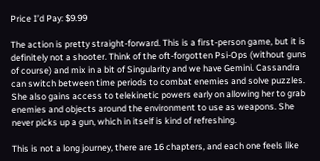Price I’d Pay: $9.99

The action is pretty straight-forward. This is a first-person game, but it is definitely not a shooter. Think of the oft-forgotten Psi-Ops (without guns of course) and mix in a bit of Singularity and we have Gemini. Cassandra can switch between time periods to combat enemies and solve puzzles. She also gains access to telekinetic powers early on allowing her to grab enemies and objects around the environment to use as weapons. She never picks up a gun, which in itself is kind of refreshing.

This is not a long journey, there are 16 chapters, and each one feels like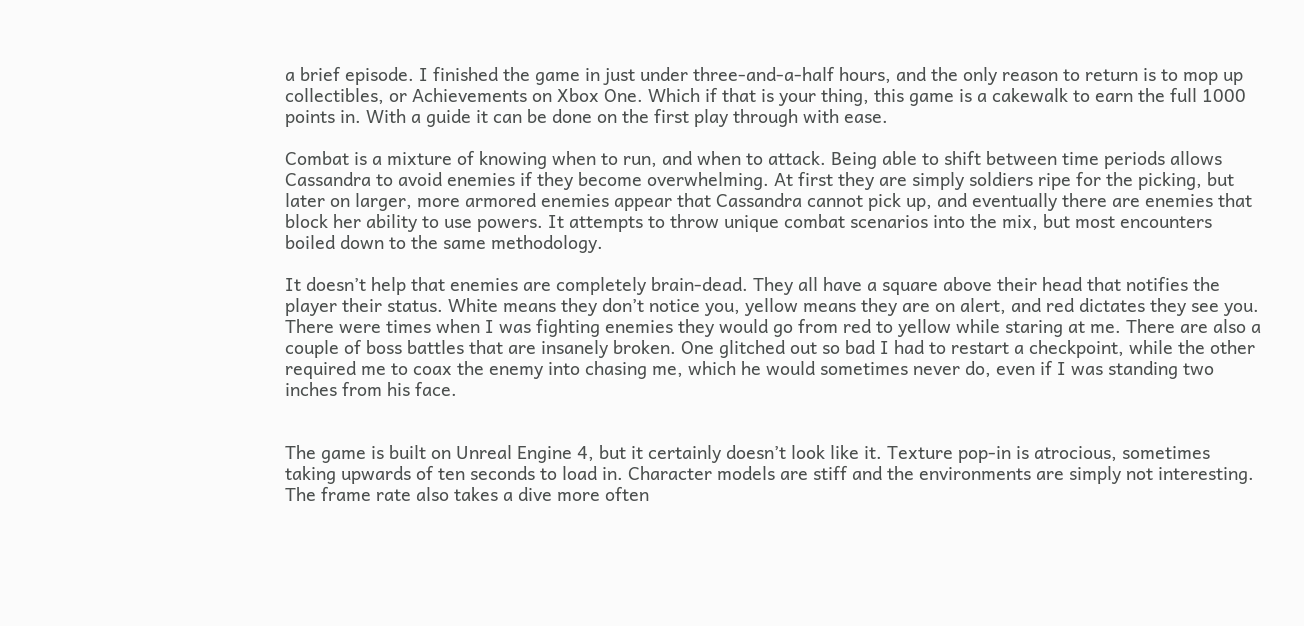a brief episode. I finished the game in just under three-and-a-half hours, and the only reason to return is to mop up collectibles, or Achievements on Xbox One. Which if that is your thing, this game is a cakewalk to earn the full 1000 points in. With a guide it can be done on the first play through with ease.

Combat is a mixture of knowing when to run, and when to attack. Being able to shift between time periods allows Cassandra to avoid enemies if they become overwhelming. At first they are simply soldiers ripe for the picking, but later on larger, more armored enemies appear that Cassandra cannot pick up, and eventually there are enemies that block her ability to use powers. It attempts to throw unique combat scenarios into the mix, but most encounters boiled down to the same methodology.

It doesn’t help that enemies are completely brain-dead. They all have a square above their head that notifies the player their status. White means they don’t notice you, yellow means they are on alert, and red dictates they see you. There were times when I was fighting enemies they would go from red to yellow while staring at me. There are also a couple of boss battles that are insanely broken. One glitched out so bad I had to restart a checkpoint, while the other required me to coax the enemy into chasing me, which he would sometimes never do, even if I was standing two inches from his face.


The game is built on Unreal Engine 4, but it certainly doesn’t look like it. Texture pop-in is atrocious, sometimes taking upwards of ten seconds to load in. Character models are stiff and the environments are simply not interesting. The frame rate also takes a dive more often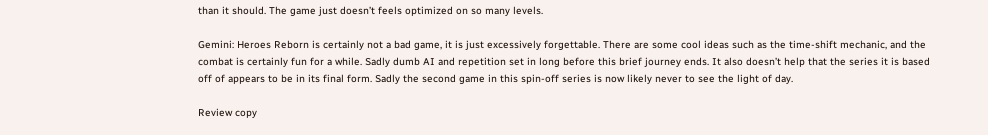than it should. The game just doesn’t feels optimized on so many levels.

Gemini: Heroes Reborn is certainly not a bad game, it is just excessively forgettable. There are some cool ideas such as the time-shift mechanic, and the combat is certainly fun for a while. Sadly dumb AI and repetition set in long before this brief journey ends. It also doesn’t help that the series it is based off of appears to be in its final form. Sadly the second game in this spin-off series is now likely never to see the light of day.

Review copy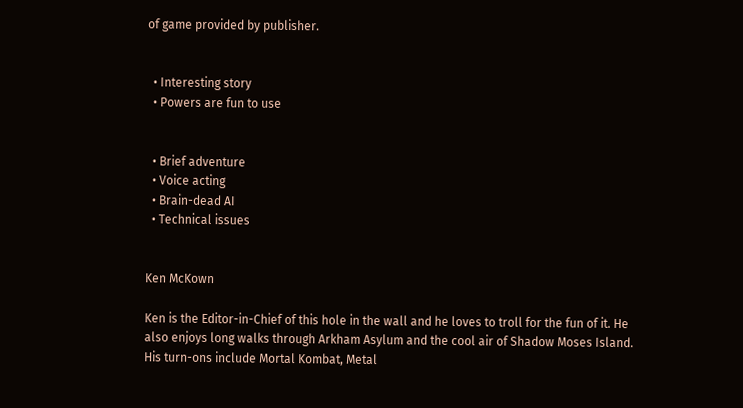of game provided by publisher.


  • Interesting story
  • Powers are fun to use


  • Brief adventure
  • Voice acting
  • Brain-dead AI
  • Technical issues


Ken McKown

Ken is the Editor-in-Chief of this hole in the wall and he loves to troll for the fun of it. He also enjoys long walks through Arkham Asylum and the cool air of Shadow Moses Island. His turn-ons include Mortal Kombat, Metal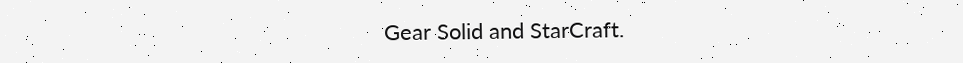Gear Solid and StarCraft.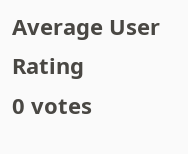Average User Rating
0 votes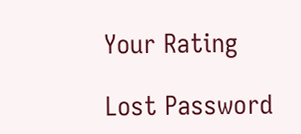Your Rating

Lost Password